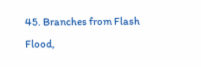45. Branches from Flash Flood,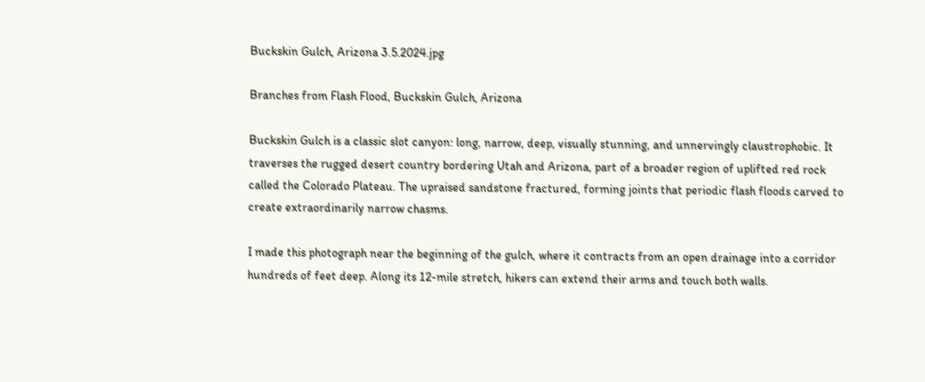Buckskin Gulch, Arizona 3.5.2024.jpg

Branches from Flash Flood, Buckskin Gulch, Arizona

Buckskin Gulch is a classic slot canyon: long, narrow, deep, visually stunning, and unnervingly claustrophobic. It traverses the rugged desert country bordering Utah and Arizona, part of a broader region of uplifted red rock called the Colorado Plateau. The upraised sandstone fractured, forming joints that periodic flash floods carved to create extraordinarily narrow chasms.

I made this photograph near the beginning of the gulch, where it contracts from an open drainage into a corridor hundreds of feet deep. Along its 12-mile stretch, hikers can extend their arms and touch both walls.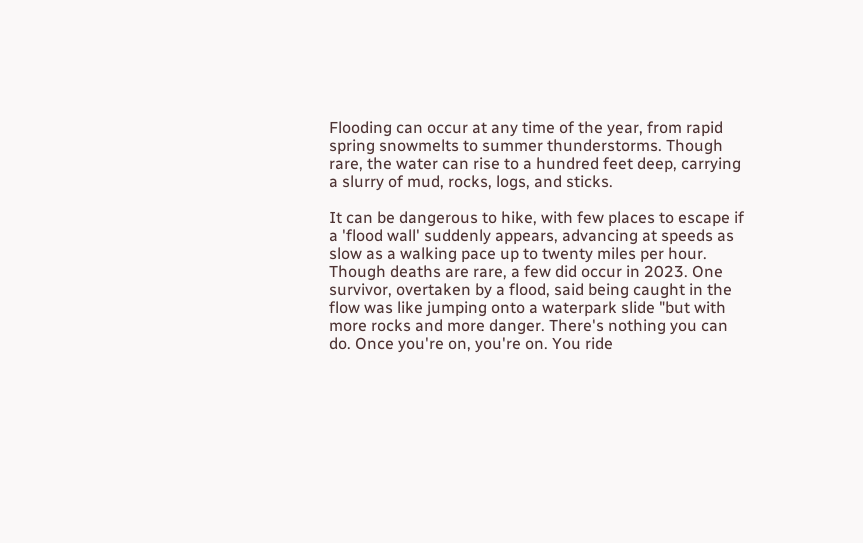Flooding can occur at any time of the year, from rapid spring snowmelts to summer thunderstorms. Though rare, the water can rise to a hundred feet deep, carrying a slurry of mud, rocks, logs, and sticks.

It can be dangerous to hike, with few places to escape if a 'flood wall' suddenly appears, advancing at speeds as slow as a walking pace up to twenty miles per hour. Though deaths are rare, a few did occur in 2023. One survivor, overtaken by a flood, said being caught in the flow was like jumping onto a waterpark slide "but with more rocks and more danger. There's nothing you can do. Once you're on, you're on. You ride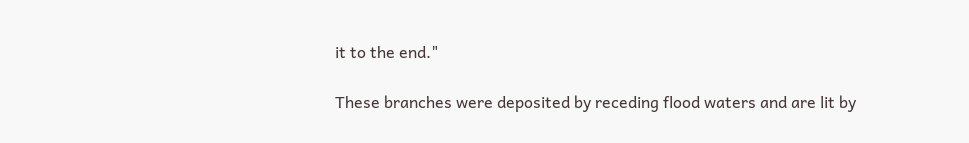it to the end."

These branches were deposited by receding flood waters and are lit by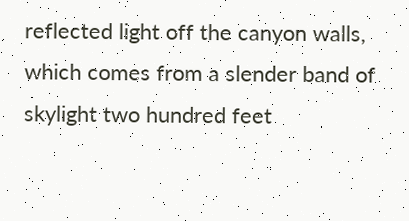reflected light off the canyon walls, which comes from a slender band of skylight two hundred feet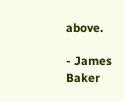above.

- James Baker